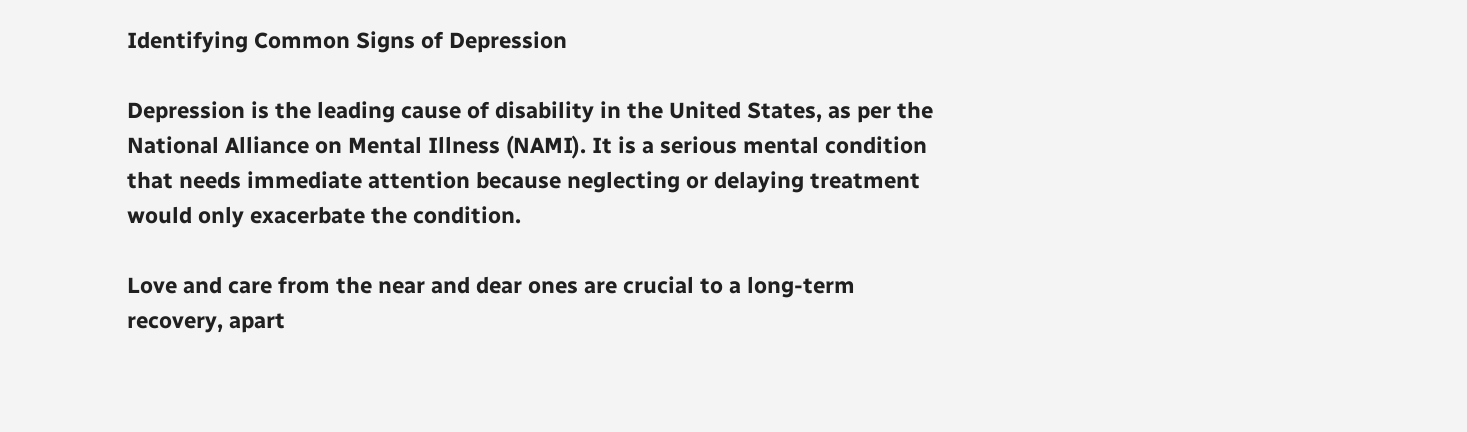Identifying Common Signs of Depression

Depression is the leading cause of disability in the United States, as per the National Alliance on Mental Illness (NAMI). It is a serious mental condition that needs immediate attention because neglecting or delaying treatment would only exacerbate the condition.

Love and care from the near and dear ones are crucial to a long-term recovery, apart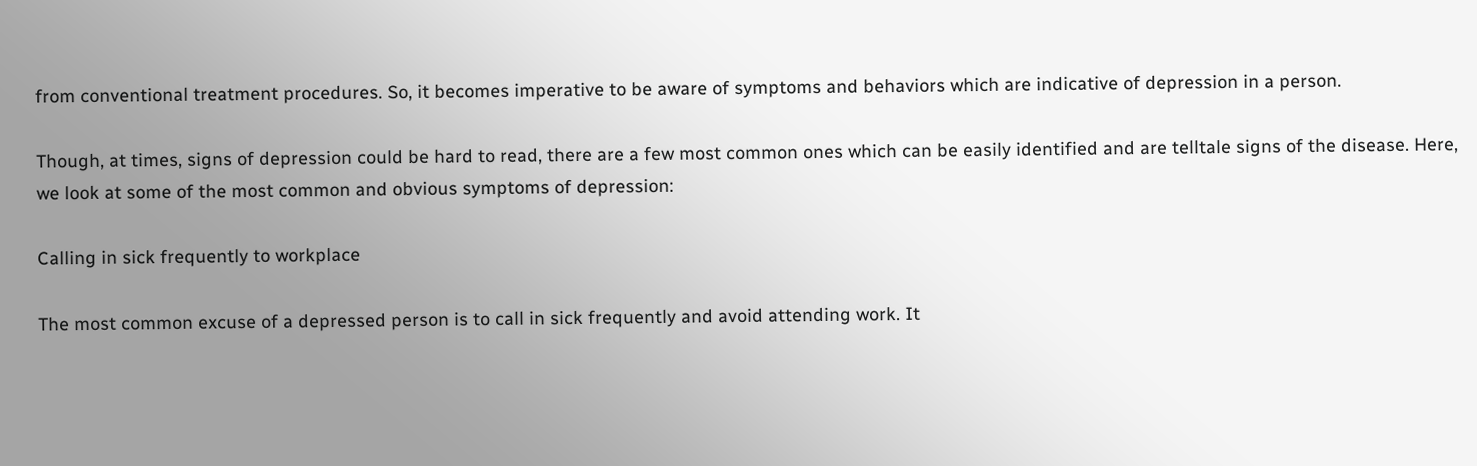from conventional treatment procedures. So, it becomes imperative to be aware of symptoms and behaviors which are indicative of depression in a person.

Though, at times, signs of depression could be hard to read, there are a few most common ones which can be easily identified and are telltale signs of the disease. Here, we look at some of the most common and obvious symptoms of depression:

Calling in sick frequently to workplace

The most common excuse of a depressed person is to call in sick frequently and avoid attending work. It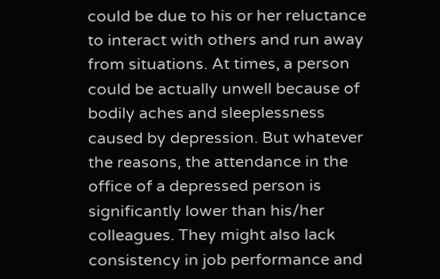could be due to his or her reluctance to interact with others and run away from situations. At times, a person could be actually unwell because of bodily aches and sleeplessness caused by depression. But whatever the reasons, the attendance in the office of a depressed person is significantly lower than his/her colleagues. They might also lack consistency in job performance and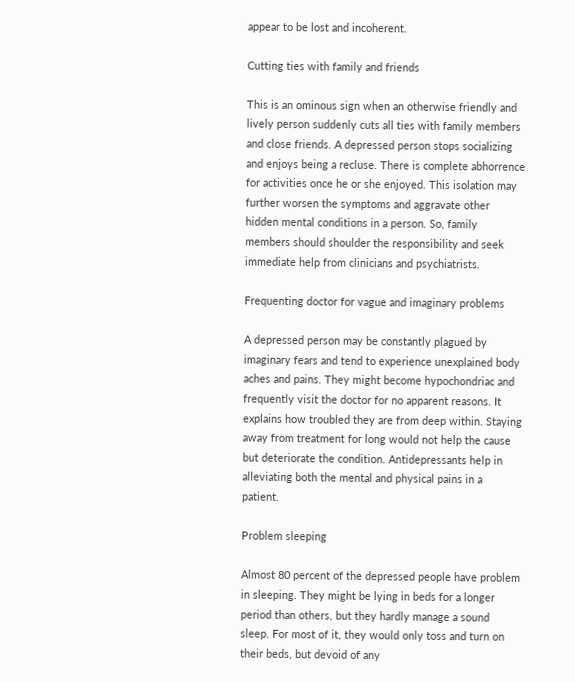appear to be lost and incoherent.

Cutting ties with family and friends

This is an ominous sign when an otherwise friendly and lively person suddenly cuts all ties with family members and close friends. A depressed person stops socializing and enjoys being a recluse. There is complete abhorrence for activities once he or she enjoyed. This isolation may further worsen the symptoms and aggravate other hidden mental conditions in a person. So, family members should shoulder the responsibility and seek immediate help from clinicians and psychiatrists.

Frequenting doctor for vague and imaginary problems

A depressed person may be constantly plagued by imaginary fears and tend to experience unexplained body aches and pains. They might become hypochondriac and frequently visit the doctor for no apparent reasons. It explains how troubled they are from deep within. Staying away from treatment for long would not help the cause but deteriorate the condition. Antidepressants help in alleviating both the mental and physical pains in a patient.

Problem sleeping

Almost 80 percent of the depressed people have problem in sleeping. They might be lying in beds for a longer period than others, but they hardly manage a sound sleep. For most of it, they would only toss and turn on their beds, but devoid of any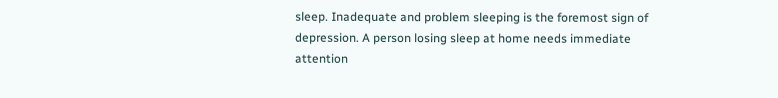sleep. Inadequate and problem sleeping is the foremost sign of depression. A person losing sleep at home needs immediate attention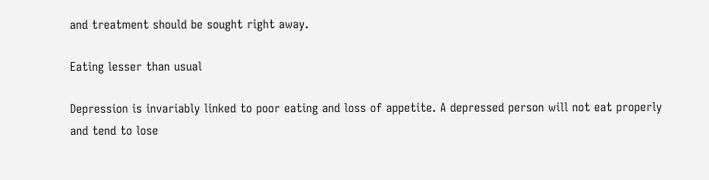and treatment should be sought right away.

Eating lesser than usual

Depression is invariably linked to poor eating and loss of appetite. A depressed person will not eat properly and tend to lose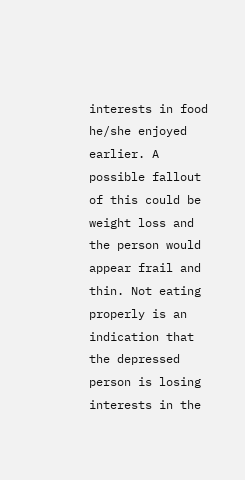interests in food he/she enjoyed earlier. A possible fallout of this could be weight loss and the person would appear frail and thin. Not eating properly is an indication that the depressed person is losing interests in the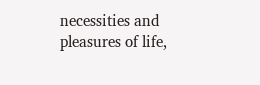necessities and pleasures of life,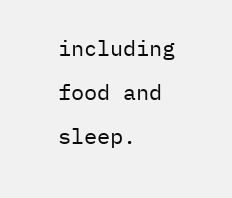including food and sleep.